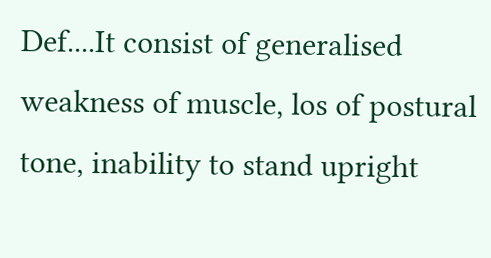Def....It consist of generalised weakness of muscle, los of postural tone, inability to stand upright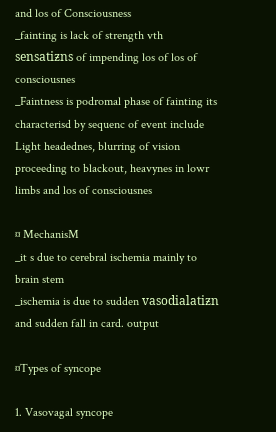and los of Consciousness
_fainting is lack of strength vth sensatiƶns of impending los of los of consciousnes
_Faintness is podromal phase of fainting its characterisd by sequenc of event include Light headednes, blurring of vision proceeding to blackout, heavynes in lowr limbs and los of consciousnes

¤ MechanisM
_it s due to cerebral ischemia mainly to brain stem
_ischemia is due to sudden vasodialatiƶn and sudden fall in card. output

¤Types of syncope

1. Vasovagal syncope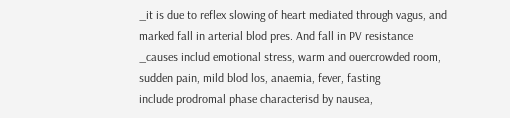_it is due to reflex slowing of heart mediated through vagus, and marked fall in arterial blod pres. And fall in PV resistance
_causes includ emotional stress, warm and ouercrowded room, sudden pain, mild blod los, anaemia, fever, fasting
include prodromal phase characterisd by nausea,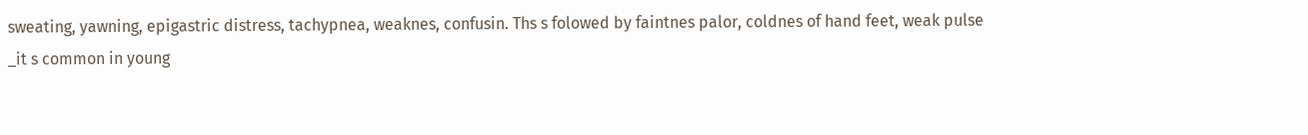sweating, yawning, epigastric distress, tachypnea, weaknes, confusin. Ths s folowed by faintnes palor, coldnes of hand feet, weak pulse
_it s common in young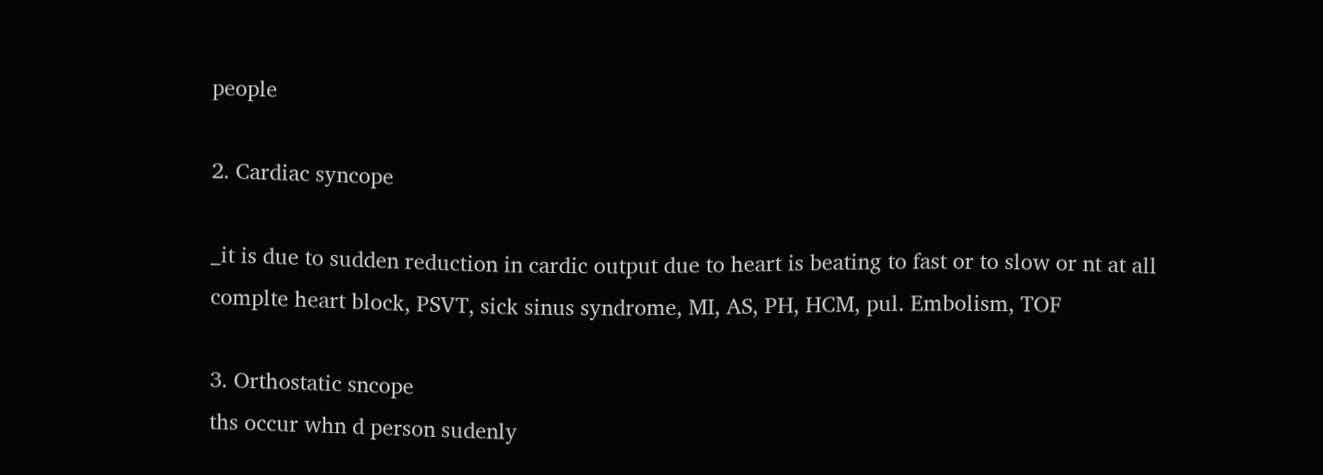people

2. Cardiac syncope

_it is due to sudden reduction in cardic output due to heart is beating to fast or to slow or nt at all
complte heart block, PSVT, sick sinus syndrome, MI, AS, PH, HCM, pul. Embolism, TOF

3. Orthostatic sncope
ths occur whn d person sudenly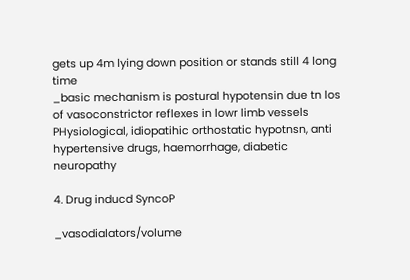gets up 4m lying down position or stands still 4 long time
_basic mechanism is postural hypotensin due tn los of vasoconstrictor reflexes in lowr limb vessels
PHysiological, idiopatihic orthostatic hypotnsn, anti hypertensive drugs, haemorrhage, diabetic neuropathy

4. Drug inducd SyncoP

_vasodialators/volume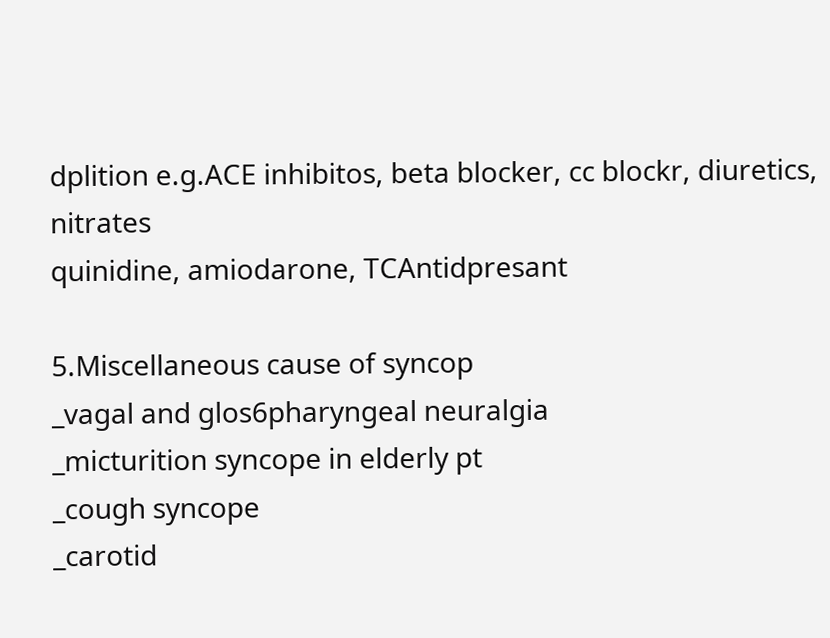dplition e.g.ACE inhibitos, beta blocker, cc blockr, diuretics, nitrates
quinidine, amiodarone, TCAntidpresant

5.Miscellaneous cause of syncop
_vagal and glos6pharyngeal neuralgia
_micturition syncope in elderly pt
_cough syncope
_carotid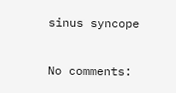sinus syncope

No comments: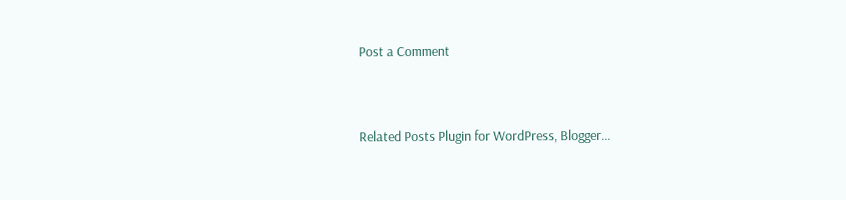Post a Comment


Related Posts Plugin for WordPress, Blogger...